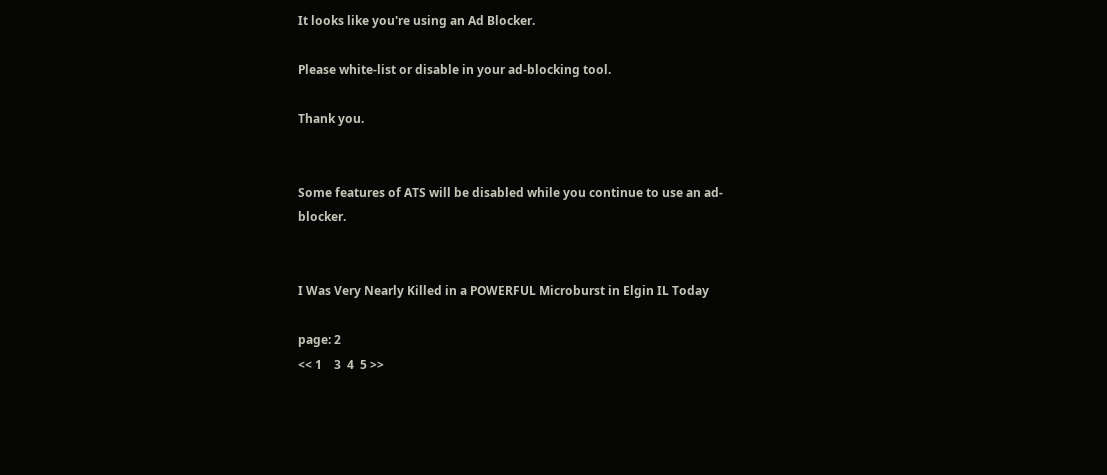It looks like you're using an Ad Blocker.

Please white-list or disable in your ad-blocking tool.

Thank you.


Some features of ATS will be disabled while you continue to use an ad-blocker.


I Was Very Nearly Killed in a POWERFUL Microburst in Elgin IL Today

page: 2
<< 1    3  4  5 >>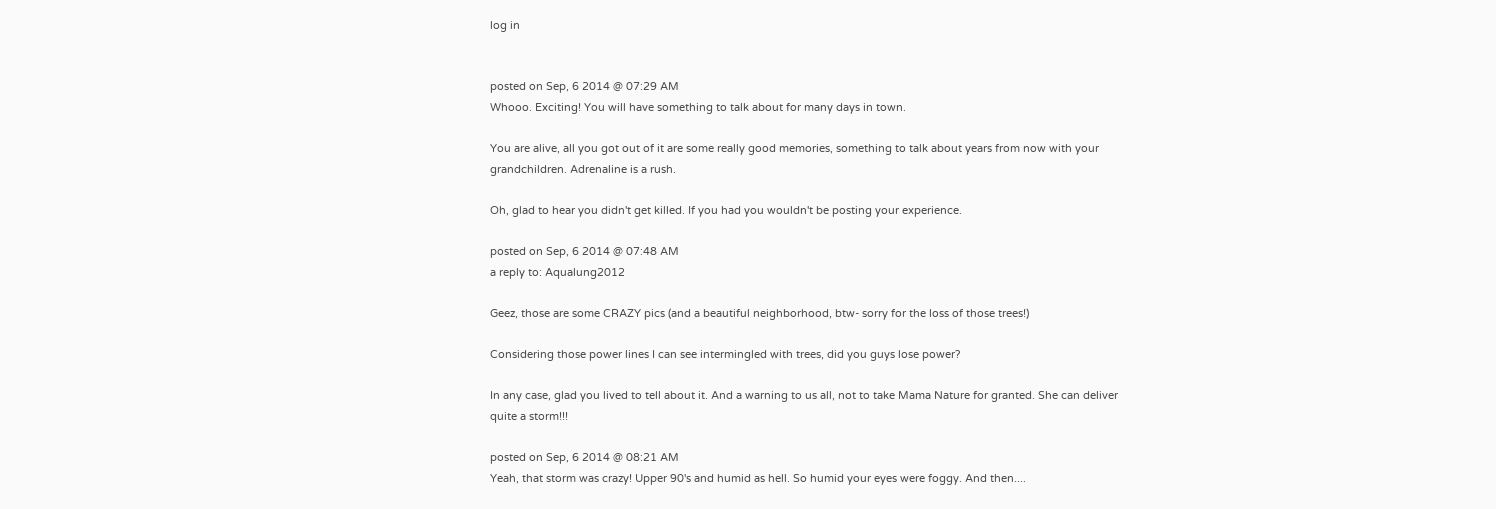log in


posted on Sep, 6 2014 @ 07:29 AM
Whooo. Exciting! You will have something to talk about for many days in town.

You are alive, all you got out of it are some really good memories, something to talk about years from now with your grandchildren. Adrenaline is a rush.

Oh, glad to hear you didn't get killed. If you had you wouldn't be posting your experience.

posted on Sep, 6 2014 @ 07:48 AM
a reply to: Aqualung2012

Geez, those are some CRAZY pics (and a beautiful neighborhood, btw- sorry for the loss of those trees!)

Considering those power lines I can see intermingled with trees, did you guys lose power?

In any case, glad you lived to tell about it. And a warning to us all, not to take Mama Nature for granted. She can deliver quite a storm!!!

posted on Sep, 6 2014 @ 08:21 AM
Yeah, that storm was crazy! Upper 90's and humid as hell. So humid your eyes were foggy. And then....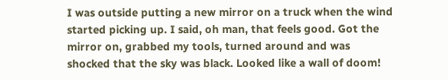I was outside putting a new mirror on a truck when the wind started picking up. I said, oh man, that feels good. Got the mirror on, grabbed my tools, turned around and was shocked that the sky was black. Looked like a wall of doom!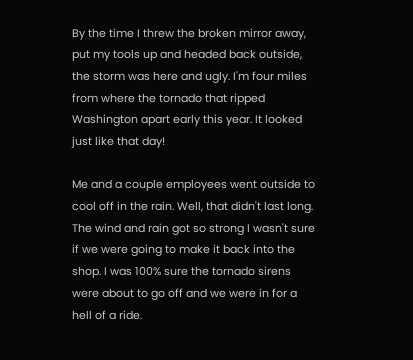By the time I threw the broken mirror away, put my tools up and headed back outside, the storm was here and ugly. I'm four miles from where the tornado that ripped Washington apart early this year. It looked just like that day!

Me and a couple employees went outside to cool off in the rain. Well, that didn't last long. The wind and rain got so strong I wasn't sure if we were going to make it back into the shop. I was 100% sure the tornado sirens were about to go off and we were in for a hell of a ride.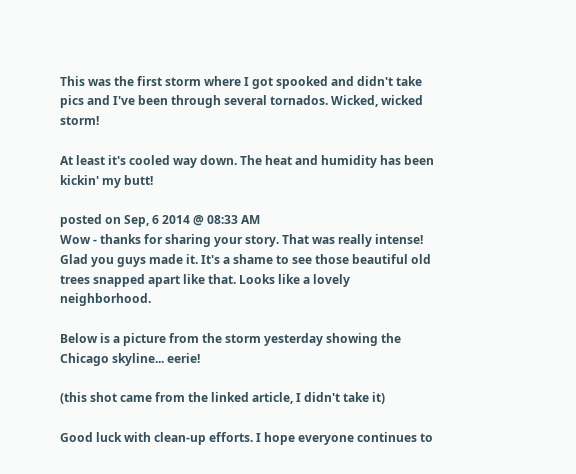This was the first storm where I got spooked and didn't take pics and I've been through several tornados. Wicked, wicked storm!

At least it's cooled way down. The heat and humidity has been kickin' my butt!

posted on Sep, 6 2014 @ 08:33 AM
Wow - thanks for sharing your story. That was really intense! Glad you guys made it. It's a shame to see those beautiful old trees snapped apart like that. Looks like a lovely neighborhood.

Below is a picture from the storm yesterday showing the Chicago skyline... eerie!

(this shot came from the linked article, I didn't take it)

Good luck with clean-up efforts. I hope everyone continues to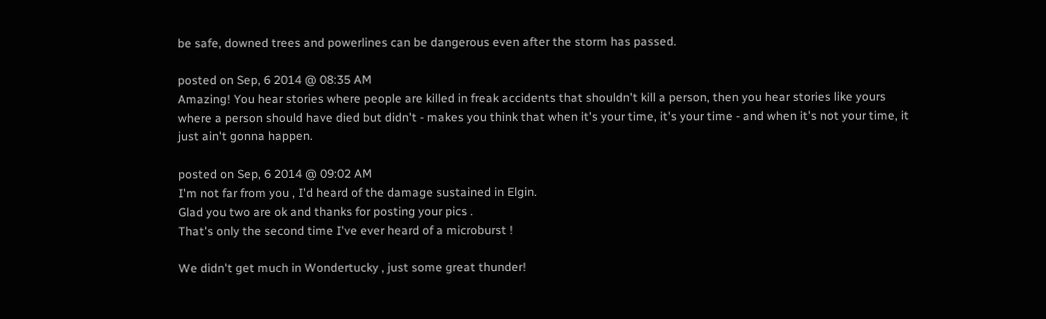be safe, downed trees and powerlines can be dangerous even after the storm has passed.

posted on Sep, 6 2014 @ 08:35 AM
Amazing! You hear stories where people are killed in freak accidents that shouldn't kill a person, then you hear stories like yours where a person should have died but didn't - makes you think that when it's your time, it's your time - and when it's not your time, it just ain't gonna happen.

posted on Sep, 6 2014 @ 09:02 AM
I'm not far from you , I'd heard of the damage sustained in Elgin.
Glad you two are ok and thanks for posting your pics .
That's only the second time I've ever heard of a microburst !

We didn't get much in Wondertucky , just some great thunder!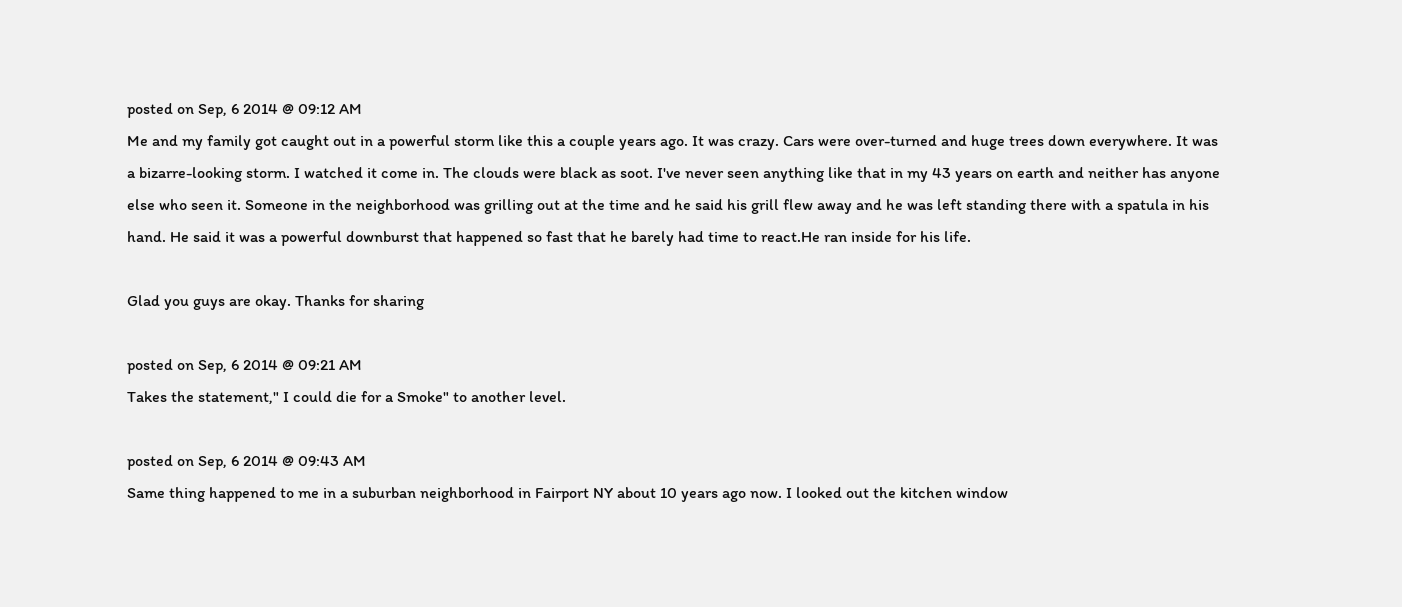posted on Sep, 6 2014 @ 09:12 AM
Me and my family got caught out in a powerful storm like this a couple years ago. It was crazy. Cars were over-turned and huge trees down everywhere. It was a bizarre-looking storm. I watched it come in. The clouds were black as soot. I've never seen anything like that in my 43 years on earth and neither has anyone else who seen it. Someone in the neighborhood was grilling out at the time and he said his grill flew away and he was left standing there with a spatula in his hand. He said it was a powerful downburst that happened so fast that he barely had time to react.He ran inside for his life.

Glad you guys are okay. Thanks for sharing

posted on Sep, 6 2014 @ 09:21 AM
Takes the statement," I could die for a Smoke" to another level.

posted on Sep, 6 2014 @ 09:43 AM
Same thing happened to me in a suburban neighborhood in Fairport NY about 10 years ago now. I looked out the kitchen window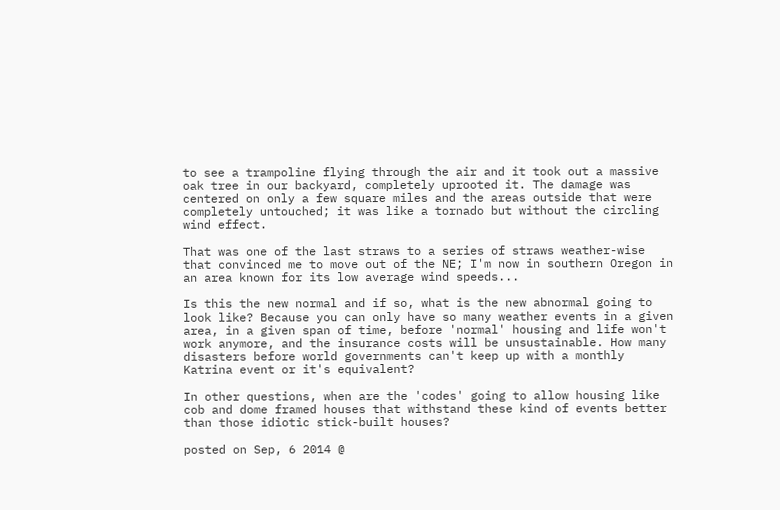to see a trampoline flying through the air and it took out a massive oak tree in our backyard, completely uprooted it. The damage was centered on only a few square miles and the areas outside that were completely untouched; it was like a tornado but without the circling wind effect.

That was one of the last straws to a series of straws weather-wise that convinced me to move out of the NE; I'm now in southern Oregon in an area known for its low average wind speeds...

Is this the new normal and if so, what is the new abnormal going to look like? Because you can only have so many weather events in a given area, in a given span of time, before 'normal' housing and life won't work anymore, and the insurance costs will be unsustainable. How many disasters before world governments can't keep up with a monthly Katrina event or it's equivalent?

In other questions, when are the 'codes' going to allow housing like cob and dome framed houses that withstand these kind of events better than those idiotic stick-built houses?

posted on Sep, 6 2014 @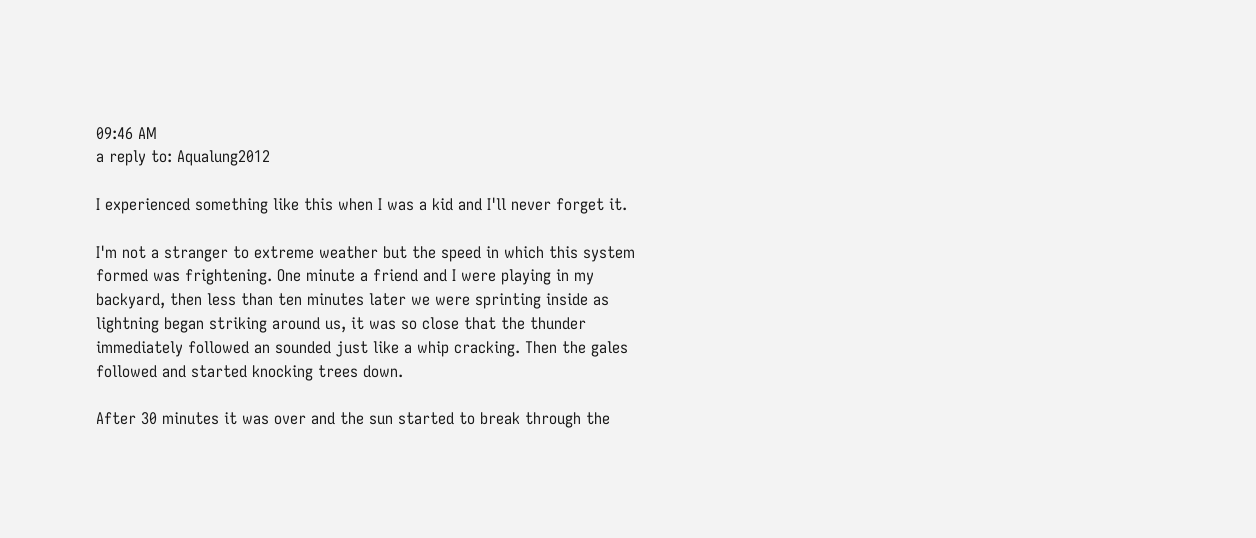09:46 AM
a reply to: Aqualung2012

I experienced something like this when I was a kid and I'll never forget it.

I'm not a stranger to extreme weather but the speed in which this system formed was frightening. One minute a friend and I were playing in my backyard, then less than ten minutes later we were sprinting inside as lightning began striking around us, it was so close that the thunder immediately followed an sounded just like a whip cracking. Then the gales followed and started knocking trees down.

After 30 minutes it was over and the sun started to break through the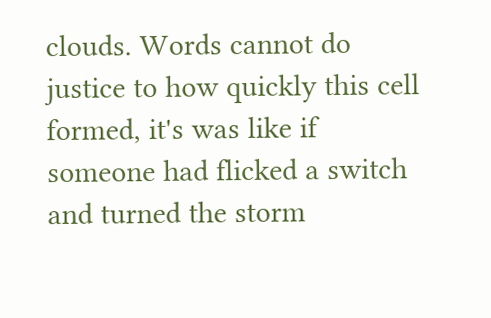clouds. Words cannot do justice to how quickly this cell formed, it's was like if someone had flicked a switch and turned the storm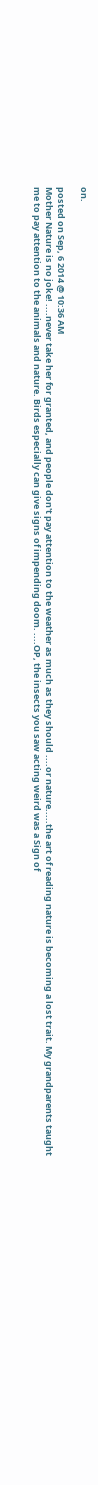on.

posted on Sep, 6 2014 @ 10:36 AM
Mother Nature is no joke! ....never take her for granted, and people don't pay attention to the weather as much as they should ....or nature.....the art of reading nature is becoming a lost trait. My grandparents taught me to pay attention to the animals and nature. Birds especially can give signs of impending doom. ....OP, the insects you saw acting weird was a Sign of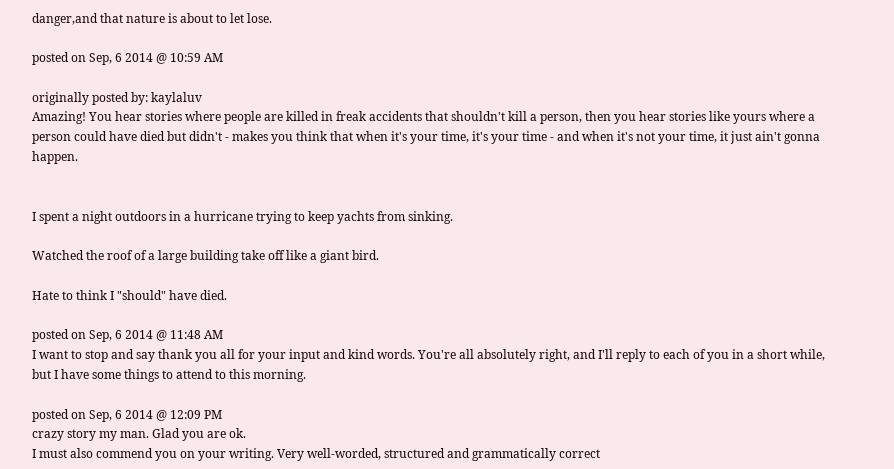danger,and that nature is about to let lose.

posted on Sep, 6 2014 @ 10:59 AM

originally posted by: kaylaluv
Amazing! You hear stories where people are killed in freak accidents that shouldn't kill a person, then you hear stories like yours where a person could have died but didn't - makes you think that when it's your time, it's your time - and when it's not your time, it just ain't gonna happen.


I spent a night outdoors in a hurricane trying to keep yachts from sinking.

Watched the roof of a large building take off like a giant bird.

Hate to think I "should" have died.

posted on Sep, 6 2014 @ 11:48 AM
I want to stop and say thank you all for your input and kind words. You're all absolutely right, and I'll reply to each of you in a short while, but I have some things to attend to this morning.

posted on Sep, 6 2014 @ 12:09 PM
crazy story my man. Glad you are ok.
I must also commend you on your writing. Very well-worded, structured and grammatically correct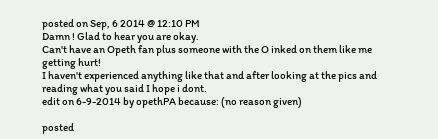posted on Sep, 6 2014 @ 12:10 PM
Damn ! Glad to hear you are okay.
Can't have an Opeth fan plus someone with the O inked on them like me getting hurt!
I haven't experienced anything like that and after looking at the pics and reading what you said I hope i dont.
edit on 6-9-2014 by opethPA because: (no reason given)

posted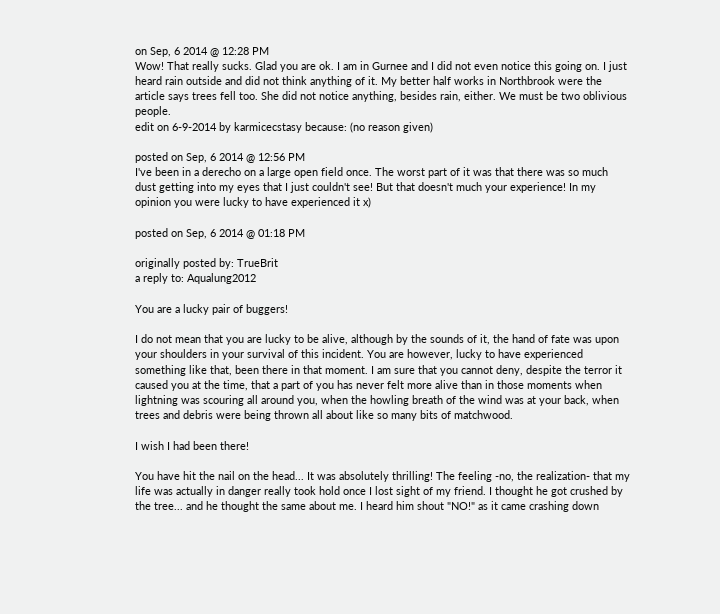on Sep, 6 2014 @ 12:28 PM
Wow! That really sucks. Glad you are ok. I am in Gurnee and I did not even notice this going on. I just heard rain outside and did not think anything of it. My better half works in Northbrook were the article says trees fell too. She did not notice anything, besides rain, either. We must be two oblivious people.
edit on 6-9-2014 by karmicecstasy because: (no reason given)

posted on Sep, 6 2014 @ 12:56 PM
I've been in a derecho on a large open field once. The worst part of it was that there was so much dust getting into my eyes that I just couldn't see! But that doesn't much your experience! In my opinion you were lucky to have experienced it x)

posted on Sep, 6 2014 @ 01:18 PM

originally posted by: TrueBrit
a reply to: Aqualung2012

You are a lucky pair of buggers!

I do not mean that you are lucky to be alive, although by the sounds of it, the hand of fate was upon your shoulders in your survival of this incident. You are however, lucky to have experienced something like that, been there in that moment. I am sure that you cannot deny, despite the terror it caused you at the time, that a part of you has never felt more alive than in those moments when lightning was scouring all around you, when the howling breath of the wind was at your back, when trees and debris were being thrown all about like so many bits of matchwood.

I wish I had been there!

You have hit the nail on the head... It was absolutely thrilling! The feeling -no, the realization- that my life was actually in danger really took hold once I lost sight of my friend. I thought he got crushed by the tree... and he thought the same about me. I heard him shout "NO!" as it came crashing down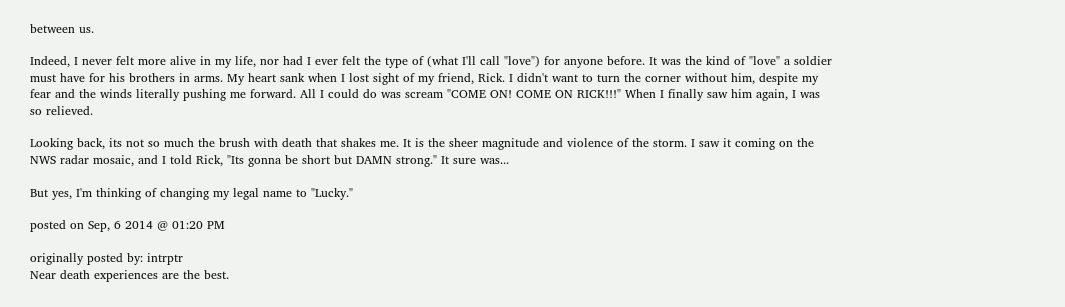between us.

Indeed, I never felt more alive in my life, nor had I ever felt the type of (what I'll call "love") for anyone before. It was the kind of "love" a soldier must have for his brothers in arms. My heart sank when I lost sight of my friend, Rick. I didn't want to turn the corner without him, despite my fear and the winds literally pushing me forward. All I could do was scream "COME ON! COME ON RICK!!!" When I finally saw him again, I was so relieved.

Looking back, its not so much the brush with death that shakes me. It is the sheer magnitude and violence of the storm. I saw it coming on the NWS radar mosaic, and I told Rick, "Its gonna be short but DAMN strong." It sure was...

But yes, I'm thinking of changing my legal name to "Lucky."

posted on Sep, 6 2014 @ 01:20 PM

originally posted by: intrptr
Near death experiences are the best.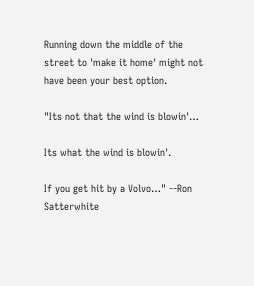Running down the middle of the street to 'make it home' might not have been your best option.

"Its not that the wind is blowin'…

Its what the wind is blowin'.

If you get hit by a Volvo…" --Ron Satterwhite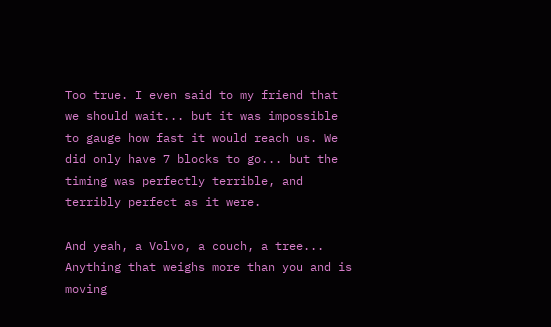Too true. I even said to my friend that we should wait... but it was impossible to gauge how fast it would reach us. We did only have 7 blocks to go... but the timing was perfectly terrible, and terribly perfect as it were.

And yeah, a Volvo, a couch, a tree... Anything that weighs more than you and is moving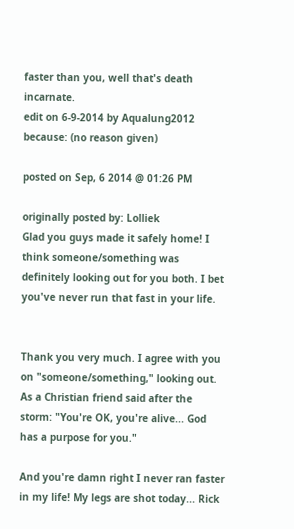faster than you, well that's death incarnate.
edit on 6-9-2014 by Aqualung2012 because: (no reason given)

posted on Sep, 6 2014 @ 01:26 PM

originally posted by: Lolliek
Glad you guys made it safely home! I think someone/something was definitely looking out for you both. I bet you've never run that fast in your life.


Thank you very much. I agree with you on "someone/something," looking out. As a Christian friend said after the storm: "You're OK, you're alive... God has a purpose for you."

And you're damn right I never ran faster in my life! My legs are shot today... Rick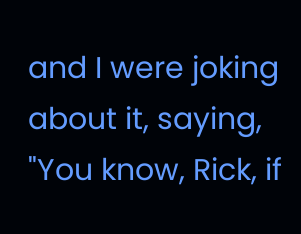and I were joking about it, saying, "You know, Rick, if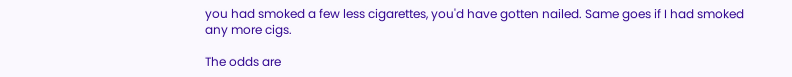you had smoked a few less cigarettes, you'd have gotten nailed. Same goes if I had smoked any more cigs.

The odds are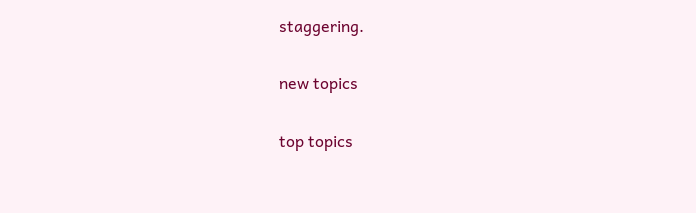staggering.

new topics

top topics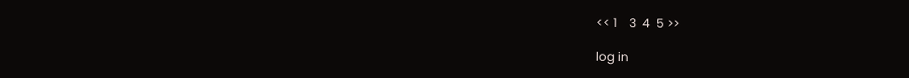<< 1    3  4  5 >>

log in